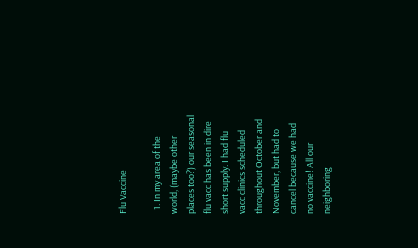Flu Vaccine

  1. In my area of the world, (maybe other places too?) our seasonal flu vacc has been in dire short supply. I had flu vacc clinics scheduled throughout October and November, but had to cancel because we had no vaccine! All our neighboring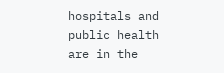hospitals and public health are in the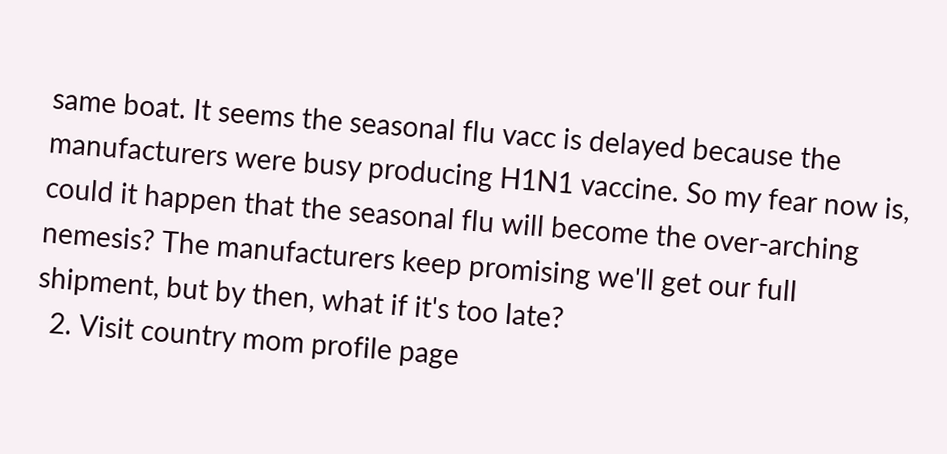same boat. It seems the seasonal flu vacc is delayed because the manufacturers were busy producing H1N1 vaccine. So my fear now is, could it happen that the seasonal flu will become the over-arching nemesis? The manufacturers keep promising we'll get our full shipment, but by then, what if it's too late?
  2. Visit country mom profile page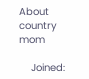About country mom

    Joined: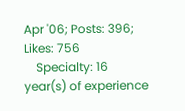Apr '06; Posts: 396; Likes: 756
    Specialty: 16 year(s) of experience